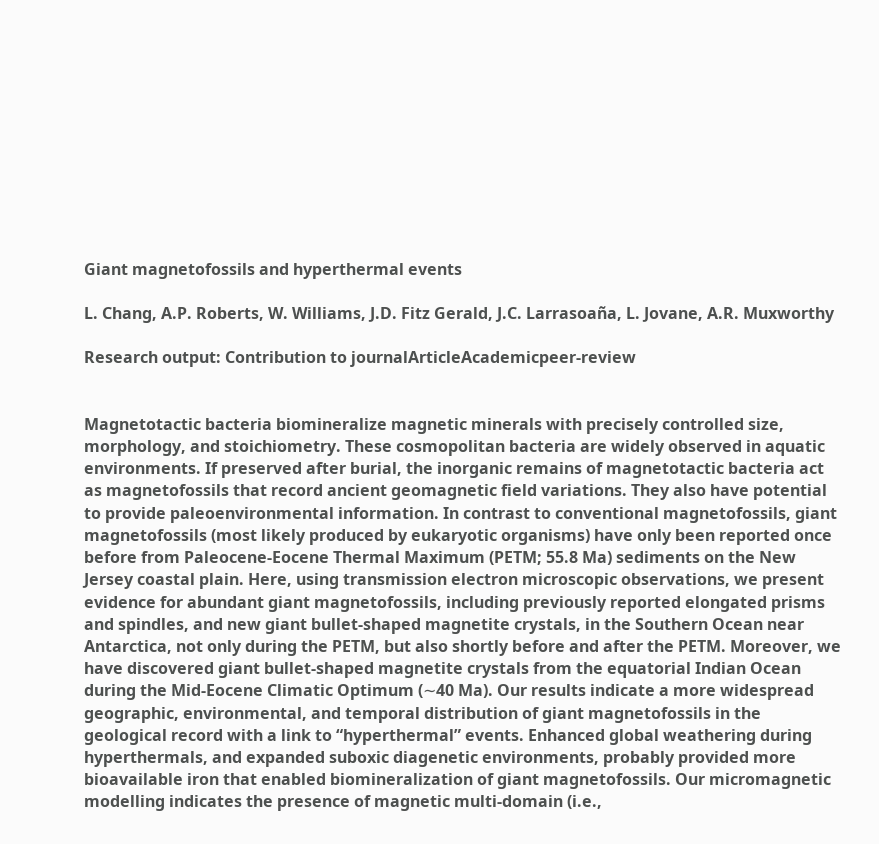Giant magnetofossils and hyperthermal events

L. Chang, A.P. Roberts, W. Williams, J.D. Fitz Gerald, J.C. Larrasoaña, L. Jovane, A.R. Muxworthy

Research output: Contribution to journalArticleAcademicpeer-review


Magnetotactic bacteria biomineralize magnetic minerals with precisely controlled size, morphology, and stoichiometry. These cosmopolitan bacteria are widely observed in aquatic environments. If preserved after burial, the inorganic remains of magnetotactic bacteria act as magnetofossils that record ancient geomagnetic field variations. They also have potential to provide paleoenvironmental information. In contrast to conventional magnetofossils, giant magnetofossils (most likely produced by eukaryotic organisms) have only been reported once before from Paleocene-Eocene Thermal Maximum (PETM; 55.8 Ma) sediments on the New Jersey coastal plain. Here, using transmission electron microscopic observations, we present evidence for abundant giant magnetofossils, including previously reported elongated prisms and spindles, and new giant bullet-shaped magnetite crystals, in the Southern Ocean near Antarctica, not only during the PETM, but also shortly before and after the PETM. Moreover, we have discovered giant bullet-shaped magnetite crystals from the equatorial Indian Ocean during the Mid-Eocene Climatic Optimum (∼40 Ma). Our results indicate a more widespread geographic, environmental, and temporal distribution of giant magnetofossils in the geological record with a link to “hyperthermal” events. Enhanced global weathering during hyperthermals, and expanded suboxic diagenetic environments, probably provided more bioavailable iron that enabled biomineralization of giant magnetofossils. Our micromagnetic modelling indicates the presence of magnetic multi-domain (i.e.,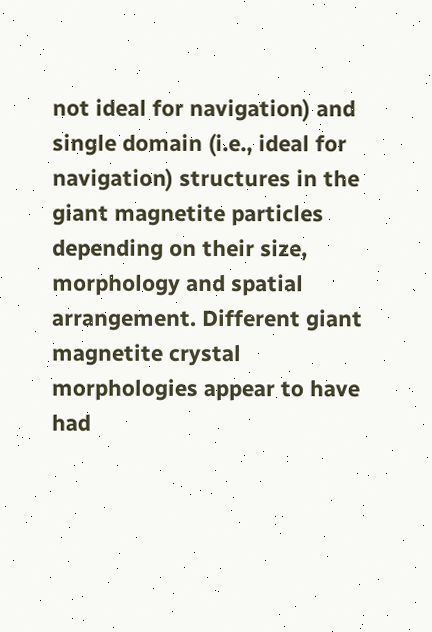not ideal for navigation) and single domain (i.e., ideal for navigation) structures in the giant magnetite particles depending on their size, morphology and spatial arrangement. Different giant magnetite crystal morphologies appear to have had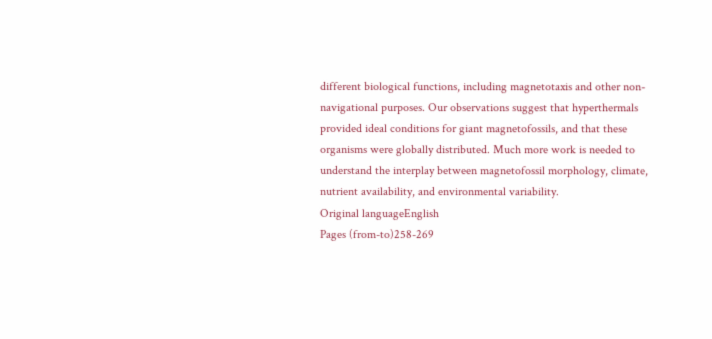different biological functions, including magnetotaxis and other non-navigational purposes. Our observations suggest that hyperthermals provided ideal conditions for giant magnetofossils, and that these organisms were globally distributed. Much more work is needed to understand the interplay between magnetofossil morphology, climate, nutrient availability, and environmental variability.
Original languageEnglish
Pages (from-to)258-269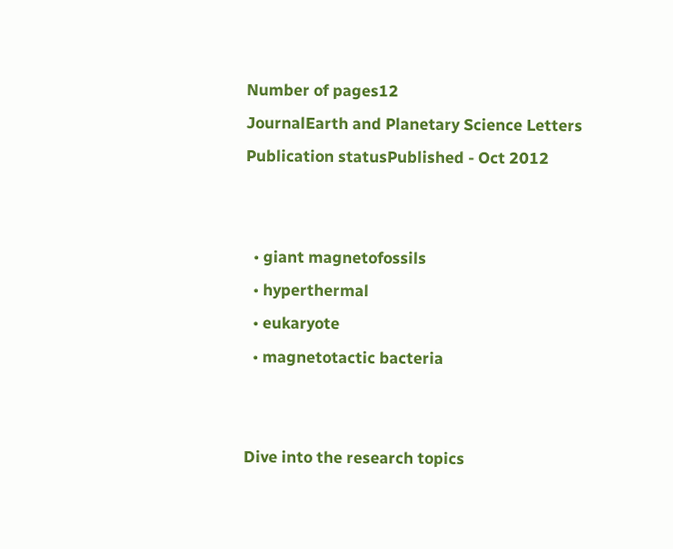Number of pages12
JournalEarth and Planetary Science Letters
Publication statusPublished - Oct 2012


  • giant magnetofossils
  • hyperthermal
  • eukaryote
  • magnetotactic bacteria


Dive into the research topics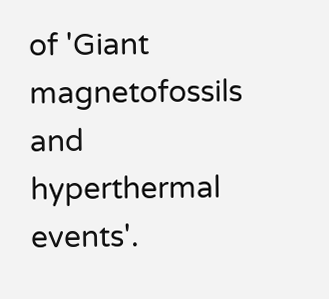of 'Giant magnetofossils and hyperthermal events'.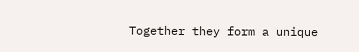Together they form a unique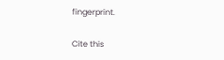fingerprint.

Cite this